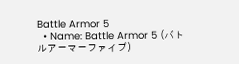Battle Armor 5
  • Name: Battle Armor 5 (バトルアーマーファイブ)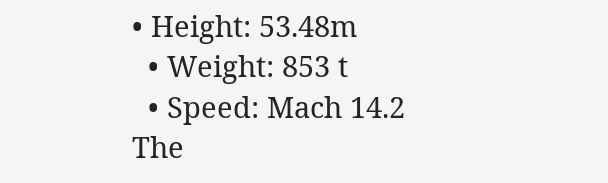• Height: 53.48m
  • Weight: 853 t
  • Speed: Mach 14.2
The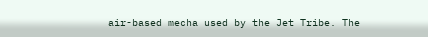air-based mecha used by the Jet Tribe. The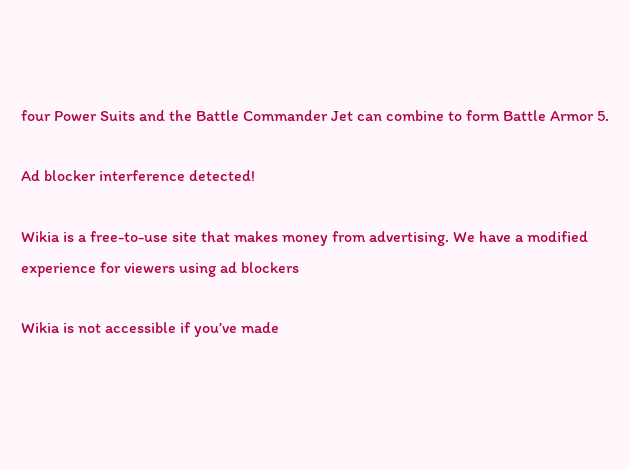four Power Suits and the Battle Commander Jet can combine to form Battle Armor 5.

Ad blocker interference detected!

Wikia is a free-to-use site that makes money from advertising. We have a modified experience for viewers using ad blockers

Wikia is not accessible if you’ve made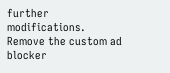further modifications. Remove the custom ad blocker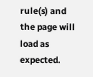rule(s) and the page will load as expected.